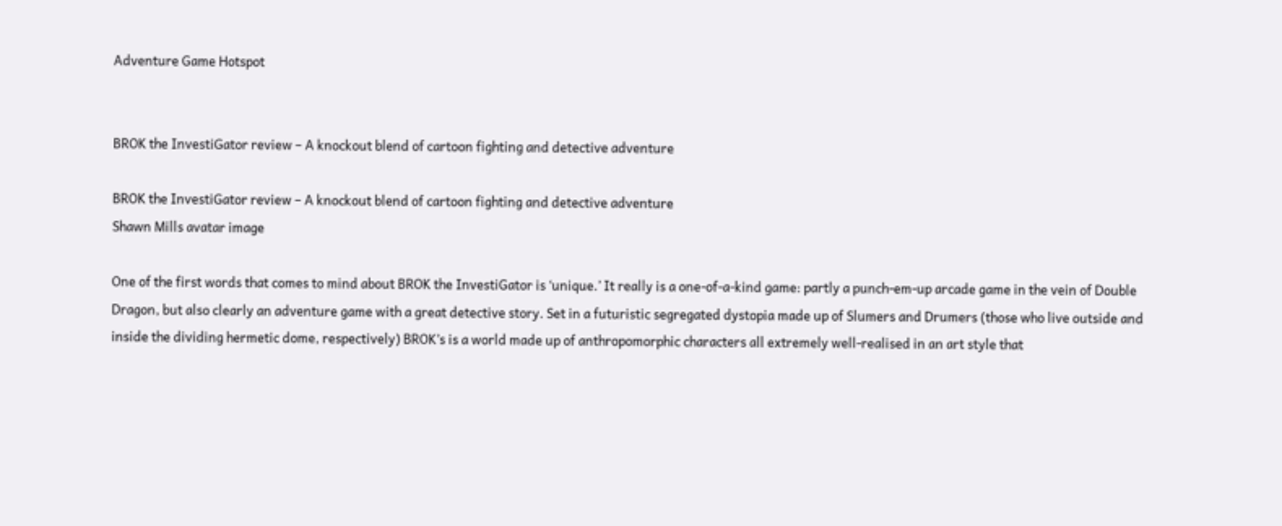Adventure Game Hotspot


BROK the InvestiGator review – A knockout blend of cartoon fighting and detective adventure

BROK the InvestiGator review – A knockout blend of cartoon fighting and detective adventure
Shawn Mills avatar image

One of the first words that comes to mind about BROK the InvestiGator is ‘unique.’ It really is a one-of-a-kind game: partly a punch-em-up arcade game in the vein of Double Dragon, but also clearly an adventure game with a great detective story. Set in a futuristic segregated dystopia made up of Slumers and Drumers (those who live outside and inside the dividing hermetic dome, respectively) BROK’s is a world made up of anthropomorphic characters all extremely well-realised in an art style that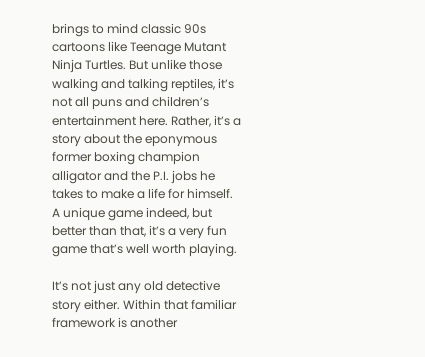brings to mind classic 90s cartoons like Teenage Mutant Ninja Turtles. But unlike those walking and talking reptiles, it’s not all puns and children’s entertainment here. Rather, it’s a story about the eponymous former boxing champion alligator and the P.I. jobs he takes to make a life for himself. A unique game indeed, but better than that, it’s a very fun game that’s well worth playing.

It’s not just any old detective story either. Within that familiar framework is another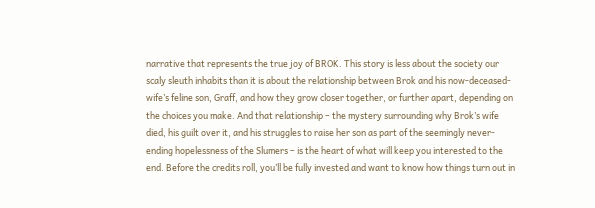narrative that represents the true joy of BROK. This story is less about the society our scaly sleuth inhabits than it is about the relationship between Brok and his now-deceased-wife’s feline son, Graff, and how they grow closer together, or further apart, depending on the choices you make. And that relationship – the mystery surrounding why Brok’s wife died, his guilt over it, and his struggles to raise her son as part of the seemingly never-ending hopelessness of the Slumers – is the heart of what will keep you interested to the end. Before the credits roll, you’ll be fully invested and want to know how things turn out in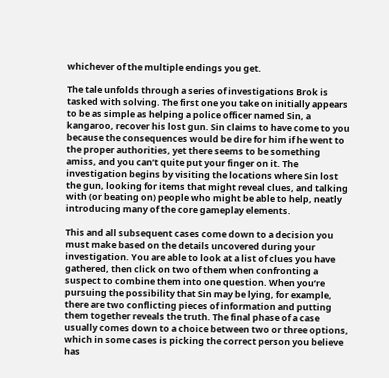whichever of the multiple endings you get.

The tale unfolds through a series of investigations Brok is tasked with solving. The first one you take on initially appears to be as simple as helping a police officer named Sin, a kangaroo, recover his lost gun. Sin claims to have come to you because the consequences would be dire for him if he went to the proper authorities, yet there seems to be something amiss, and you can’t quite put your finger on it. The investigation begins by visiting the locations where Sin lost the gun, looking for items that might reveal clues, and talking with (or beating on) people who might be able to help, neatly introducing many of the core gameplay elements.

This and all subsequent cases come down to a decision you must make based on the details uncovered during your investigation. You are able to look at a list of clues you have gathered, then click on two of them when confronting a suspect to combine them into one question. When you’re pursuing the possibility that Sin may be lying, for example, there are two conflicting pieces of information and putting them together reveals the truth. The final phase of a case usually comes down to a choice between two or three options, which in some cases is picking the correct person you believe has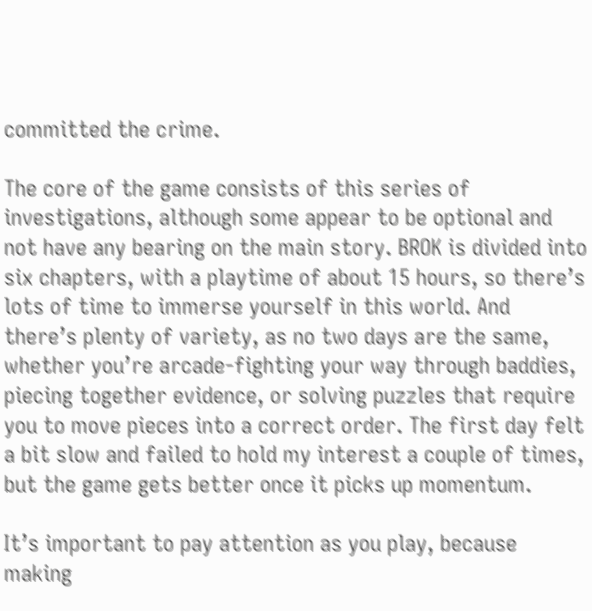committed the crime.

The core of the game consists of this series of investigations, although some appear to be optional and not have any bearing on the main story. BROK is divided into six chapters, with a playtime of about 15 hours, so there’s lots of time to immerse yourself in this world. And there’s plenty of variety, as no two days are the same, whether you’re arcade-fighting your way through baddies, piecing together evidence, or solving puzzles that require you to move pieces into a correct order. The first day felt a bit slow and failed to hold my interest a couple of times, but the game gets better once it picks up momentum.

It’s important to pay attention as you play, because making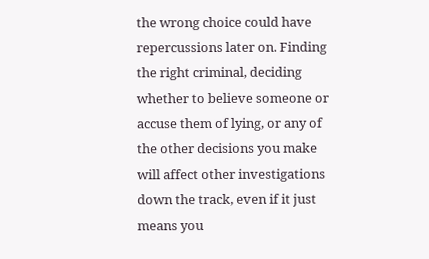the wrong choice could have repercussions later on. Finding the right criminal, deciding whether to believe someone or accuse them of lying, or any of the other decisions you make will affect other investigations down the track, even if it just means you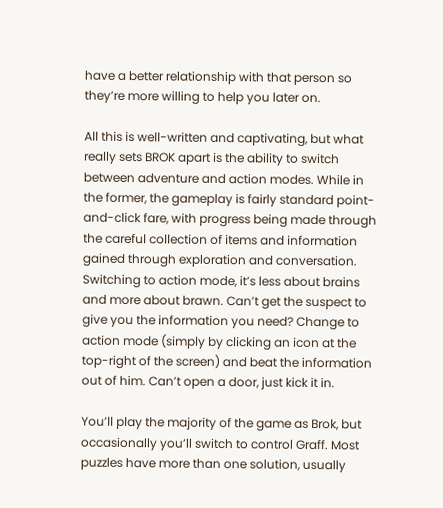have a better relationship with that person so they’re more willing to help you later on.

All this is well-written and captivating, but what really sets BROK apart is the ability to switch between adventure and action modes. While in the former, the gameplay is fairly standard point-and-click fare, with progress being made through the careful collection of items and information gained through exploration and conversation. Switching to action mode, it’s less about brains and more about brawn. Can’t get the suspect to give you the information you need? Change to action mode (simply by clicking an icon at the top-right of the screen) and beat the information out of him. Can’t open a door, just kick it in.

You’ll play the majority of the game as Brok, but occasionally you’ll switch to control Graff. Most puzzles have more than one solution, usually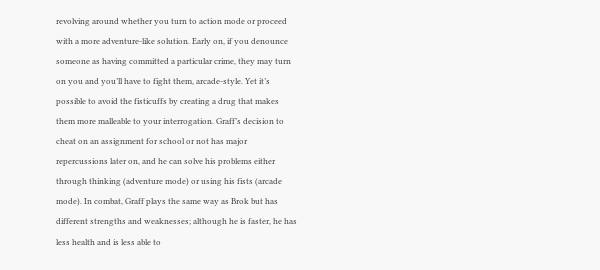revolving around whether you turn to action mode or proceed with a more adventure-like solution. Early on, if you denounce someone as having committed a particular crime, they may turn on you and you’ll have to fight them, arcade-style. Yet it’s possible to avoid the fisticuffs by creating a drug that makes them more malleable to your interrogation. Graff’s decision to cheat on an assignment for school or not has major repercussions later on, and he can solve his problems either through thinking (adventure mode) or using his fists (arcade mode). In combat, Graff plays the same way as Brok but has different strengths and weaknesses; although he is faster, he has less health and is less able to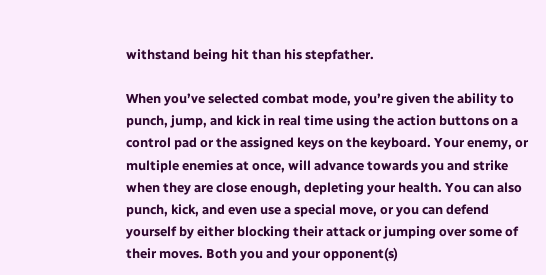withstand being hit than his stepfather.

When you’ve selected combat mode, you’re given the ability to punch, jump, and kick in real time using the action buttons on a control pad or the assigned keys on the keyboard. Your enemy, or multiple enemies at once, will advance towards you and strike when they are close enough, depleting your health. You can also punch, kick, and even use a special move, or you can defend yourself by either blocking their attack or jumping over some of their moves. Both you and your opponent(s)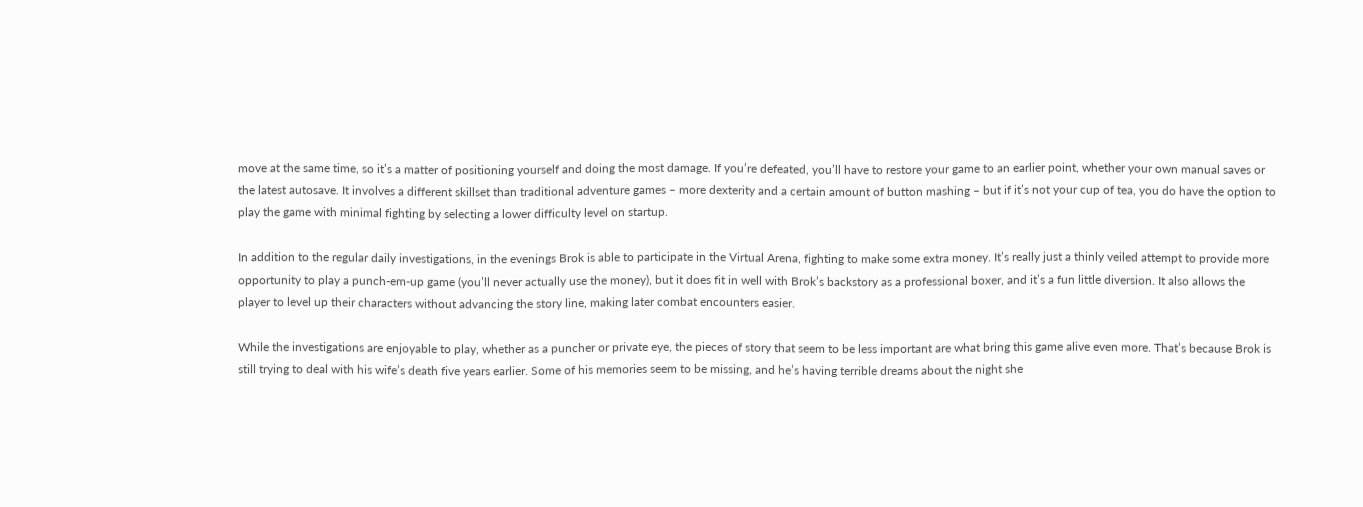move at the same time, so it’s a matter of positioning yourself and doing the most damage. If you’re defeated, you’ll have to restore your game to an earlier point, whether your own manual saves or the latest autosave. It involves a different skillset than traditional adventure games – more dexterity and a certain amount of button mashing – but if it’s not your cup of tea, you do have the option to play the game with minimal fighting by selecting a lower difficulty level on startup.

In addition to the regular daily investigations, in the evenings Brok is able to participate in the Virtual Arena, fighting to make some extra money. It’s really just a thinly veiled attempt to provide more opportunity to play a punch-em-up game (you’ll never actually use the money), but it does fit in well with Brok’s backstory as a professional boxer, and it’s a fun little diversion. It also allows the player to level up their characters without advancing the story line, making later combat encounters easier.

While the investigations are enjoyable to play, whether as a puncher or private eye, the pieces of story that seem to be less important are what bring this game alive even more. That’s because Brok is still trying to deal with his wife’s death five years earlier. Some of his memories seem to be missing, and he’s having terrible dreams about the night she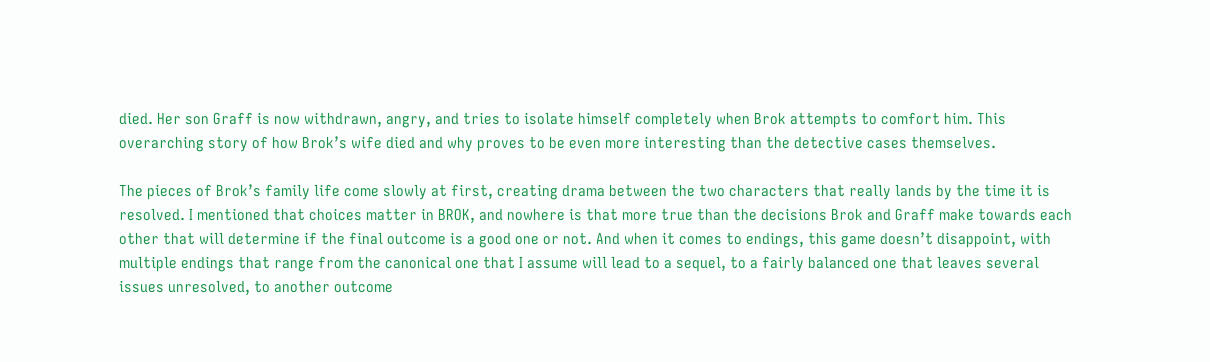died. Her son Graff is now withdrawn, angry, and tries to isolate himself completely when Brok attempts to comfort him. This overarching story of how Brok’s wife died and why proves to be even more interesting than the detective cases themselves.

The pieces of Brok’s family life come slowly at first, creating drama between the two characters that really lands by the time it is resolved. I mentioned that choices matter in BROK, and nowhere is that more true than the decisions Brok and Graff make towards each other that will determine if the final outcome is a good one or not. And when it comes to endings, this game doesn’t disappoint, with multiple endings that range from the canonical one that I assume will lead to a sequel, to a fairly balanced one that leaves several issues unresolved, to another outcome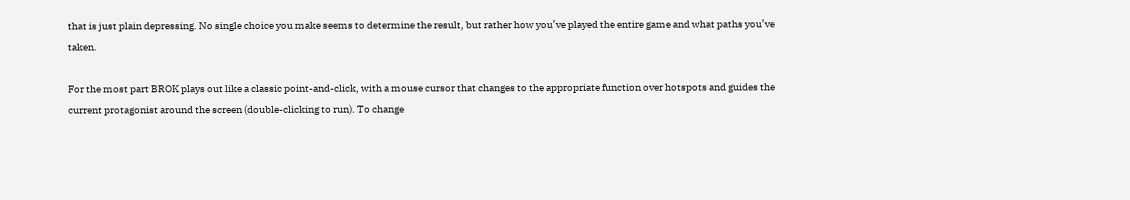that is just plain depressing. No single choice you make seems to determine the result, but rather how you’ve played the entire game and what paths you’ve taken.

For the most part BROK plays out like a classic point-and-click, with a mouse cursor that changes to the appropriate function over hotspots and guides the current protagonist around the screen (double-clicking to run). To change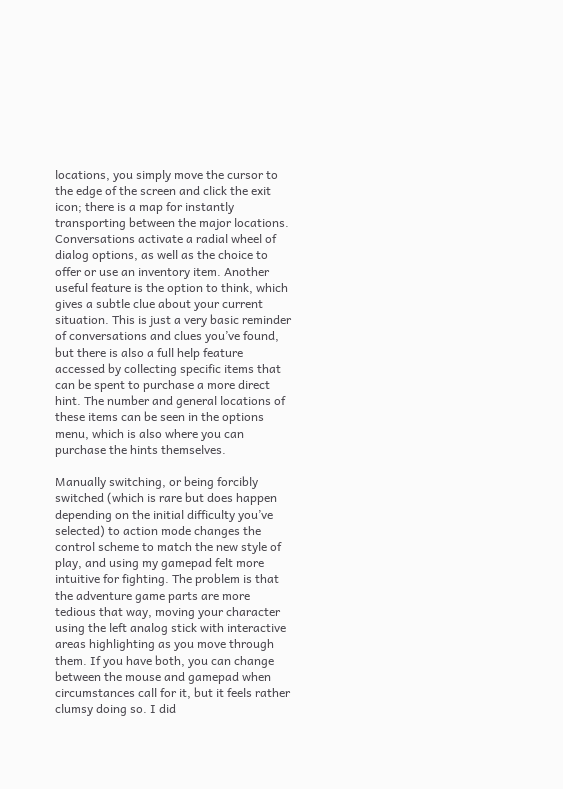locations, you simply move the cursor to the edge of the screen and click the exit icon; there is a map for instantly transporting between the major locations. Conversations activate a radial wheel of dialog options, as well as the choice to offer or use an inventory item. Another useful feature is the option to think, which gives a subtle clue about your current situation. This is just a very basic reminder of conversations and clues you’ve found, but there is also a full help feature accessed by collecting specific items that can be spent to purchase a more direct hint. The number and general locations of these items can be seen in the options menu, which is also where you can purchase the hints themselves.

Manually switching, or being forcibly switched (which is rare but does happen depending on the initial difficulty you’ve selected) to action mode changes the control scheme to match the new style of play, and using my gamepad felt more intuitive for fighting. The problem is that the adventure game parts are more tedious that way, moving your character using the left analog stick with interactive areas highlighting as you move through them. If you have both, you can change between the mouse and gamepad when circumstances call for it, but it feels rather clumsy doing so. I did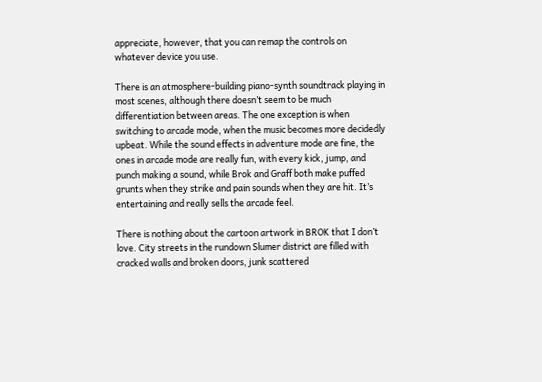appreciate, however, that you can remap the controls on whatever device you use.

There is an atmosphere-building piano-synth soundtrack playing in most scenes, although there doesn’t seem to be much differentiation between areas. The one exception is when switching to arcade mode, when the music becomes more decidedly upbeat. While the sound effects in adventure mode are fine, the ones in arcade mode are really fun, with every kick, jump, and punch making a sound, while Brok and Graff both make puffed grunts when they strike and pain sounds when they are hit. It’s entertaining and really sells the arcade feel.

There is nothing about the cartoon artwork in BROK that I don’t love. City streets in the rundown Slumer district are filled with cracked walls and broken doors, junk scattered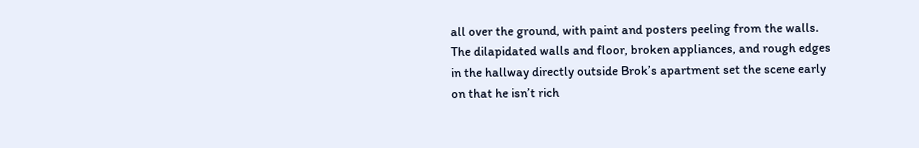all over the ground, with paint and posters peeling from the walls. The dilapidated walls and floor, broken appliances, and rough edges in the hallway directly outside Brok’s apartment set the scene early on that he isn’t rich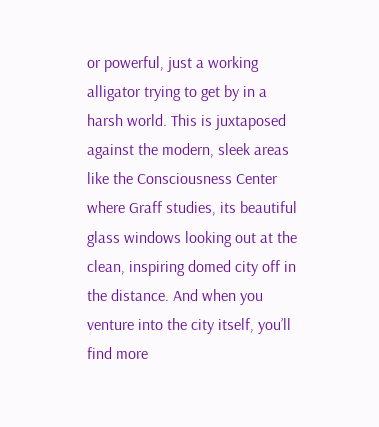or powerful, just a working alligator trying to get by in a harsh world. This is juxtaposed against the modern, sleek areas like the Consciousness Center where Graff studies, its beautiful glass windows looking out at the clean, inspiring domed city off in the distance. And when you venture into the city itself, you’ll find more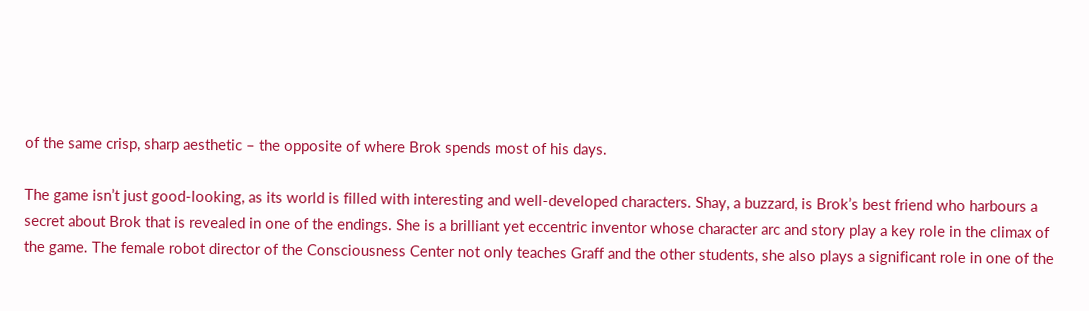of the same crisp, sharp aesthetic – the opposite of where Brok spends most of his days.

The game isn’t just good-looking, as its world is filled with interesting and well-developed characters. Shay, a buzzard, is Brok’s best friend who harbours a secret about Brok that is revealed in one of the endings. She is a brilliant yet eccentric inventor whose character arc and story play a key role in the climax of the game. The female robot director of the Consciousness Center not only teaches Graff and the other students, she also plays a significant role in one of the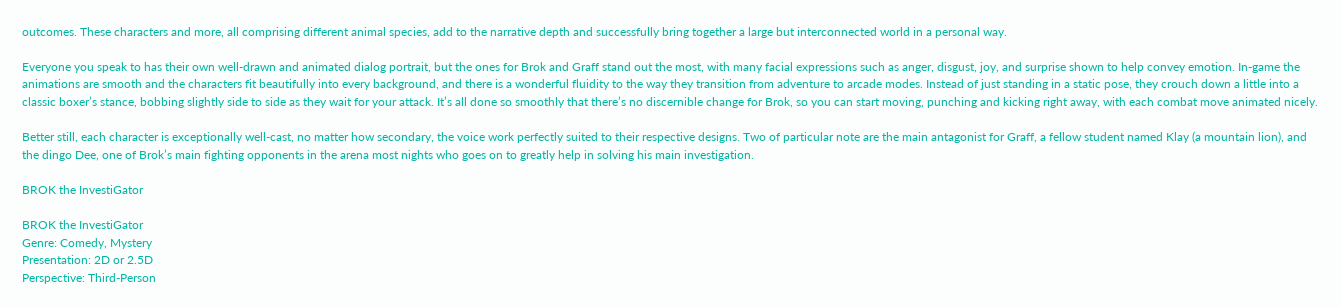outcomes. These characters and more, all comprising different animal species, add to the narrative depth and successfully bring together a large but interconnected world in a personal way.

Everyone you speak to has their own well-drawn and animated dialog portrait, but the ones for Brok and Graff stand out the most, with many facial expressions such as anger, disgust, joy, and surprise shown to help convey emotion. In-game the animations are smooth and the characters fit beautifully into every background, and there is a wonderful fluidity to the way they transition from adventure to arcade modes. Instead of just standing in a static pose, they crouch down a little into a classic boxer’s stance, bobbing slightly side to side as they wait for your attack. It’s all done so smoothly that there’s no discernible change for Brok, so you can start moving, punching and kicking right away, with each combat move animated nicely.

Better still, each character is exceptionally well-cast, no matter how secondary, the voice work perfectly suited to their respective designs. Two of particular note are the main antagonist for Graff, a fellow student named Klay (a mountain lion), and the dingo Dee, one of Brok’s main fighting opponents in the arena most nights who goes on to greatly help in solving his main investigation.

BROK the InvestiGator

BROK the InvestiGator
Genre: Comedy, Mystery
Presentation: 2D or 2.5D
Perspective: Third-Person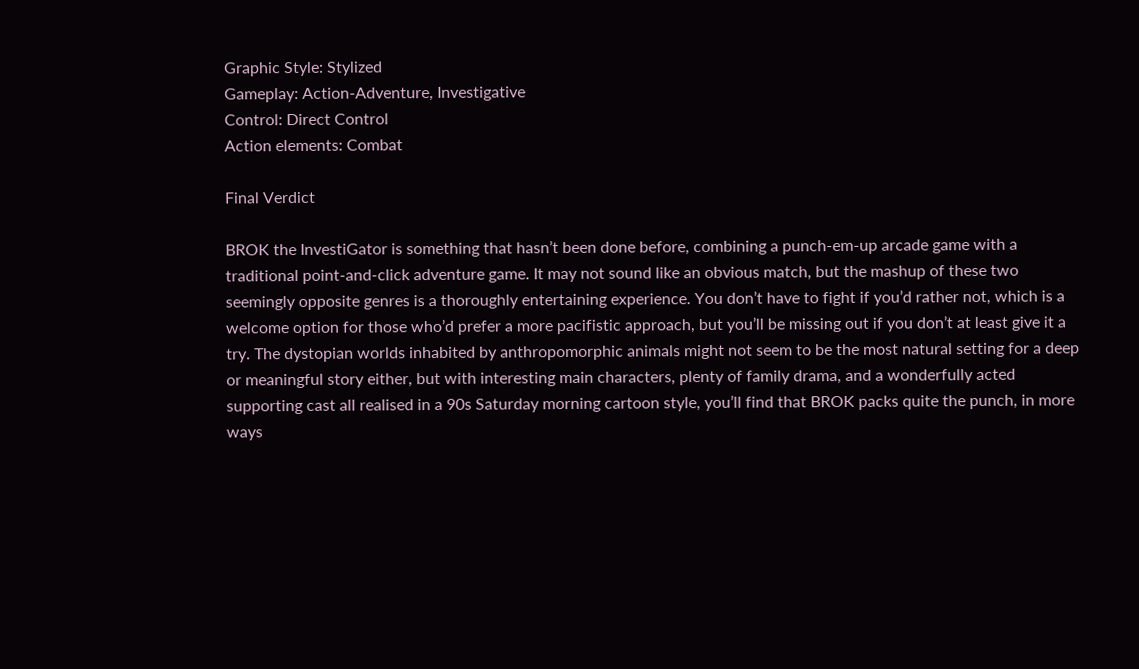Graphic Style: Stylized
Gameplay: Action-Adventure, Investigative
Control: Direct Control
Action elements: Combat

Final Verdict

BROK the InvestiGator is something that hasn’t been done before, combining a punch-em-up arcade game with a traditional point-and-click adventure game. It may not sound like an obvious match, but the mashup of these two seemingly opposite genres is a thoroughly entertaining experience. You don’t have to fight if you’d rather not, which is a welcome option for those who’d prefer a more pacifistic approach, but you’ll be missing out if you don’t at least give it a try. The dystopian worlds inhabited by anthropomorphic animals might not seem to be the most natural setting for a deep or meaningful story either, but with interesting main characters, plenty of family drama, and a wonderfully acted supporting cast all realised in a 90s Saturday morning cartoon style, you’ll find that BROK packs quite the punch, in more ways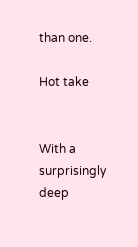than one.

Hot take


With a surprisingly deep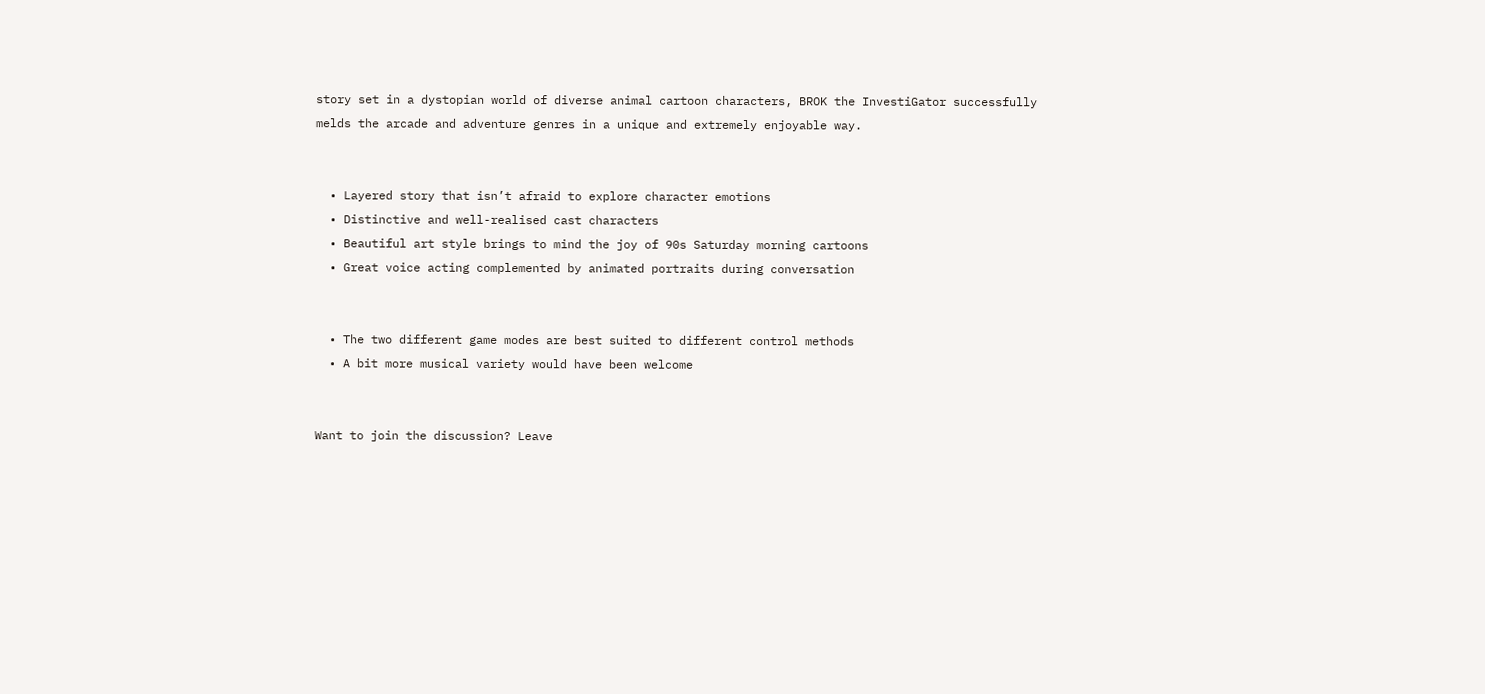story set in a dystopian world of diverse animal cartoon characters, BROK the InvestiGator successfully melds the arcade and adventure genres in a unique and extremely enjoyable way.


  • Layered story that isn’t afraid to explore character emotions
  • Distinctive and well-realised cast characters
  • Beautiful art style brings to mind the joy of 90s Saturday morning cartoons
  • Great voice acting complemented by animated portraits during conversation


  • The two different game modes are best suited to different control methods
  • A bit more musical variety would have been welcome


Want to join the discussion? Leave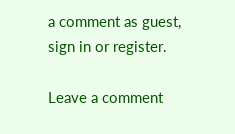a comment as guest, sign in or register.

Leave a comment